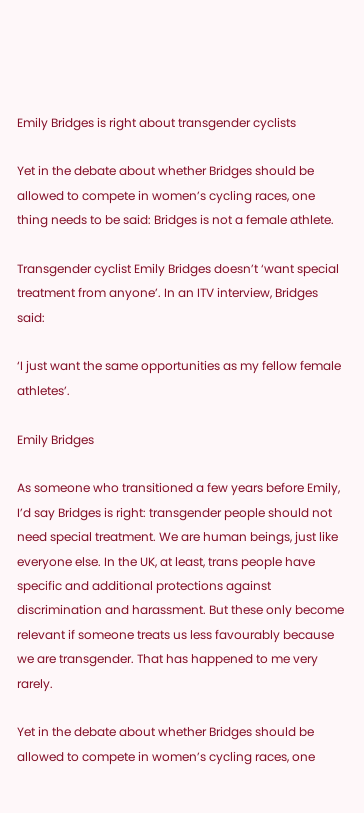Emily Bridges is right about transgender cyclists

Yet in the debate about whether Bridges should be allowed to compete in women’s cycling races, one thing needs to be said: Bridges is not a female athlete.

Transgender cyclist Emily Bridges doesn’t ‘want special treatment from anyone’. In an ITV interview, Bridges said:

‘I just want the same opportunities as my fellow female athletes’.

Emily Bridges

As someone who transitioned a few years before Emily, I’d say Bridges is right: transgender people should not need special treatment. We are human beings, just like everyone else. In the UK, at least, trans people have specific and additional protections against discrimination and harassment. But these only become relevant if someone treats us less favourably because we are transgender. That has happened to me very rarely.

Yet in the debate about whether Bridges should be allowed to compete in women’s cycling races, one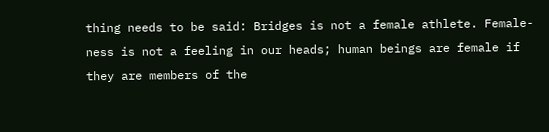thing needs to be said: Bridges is not a female athlete. Female-ness is not a feeling in our heads; human beings are female if they are members of the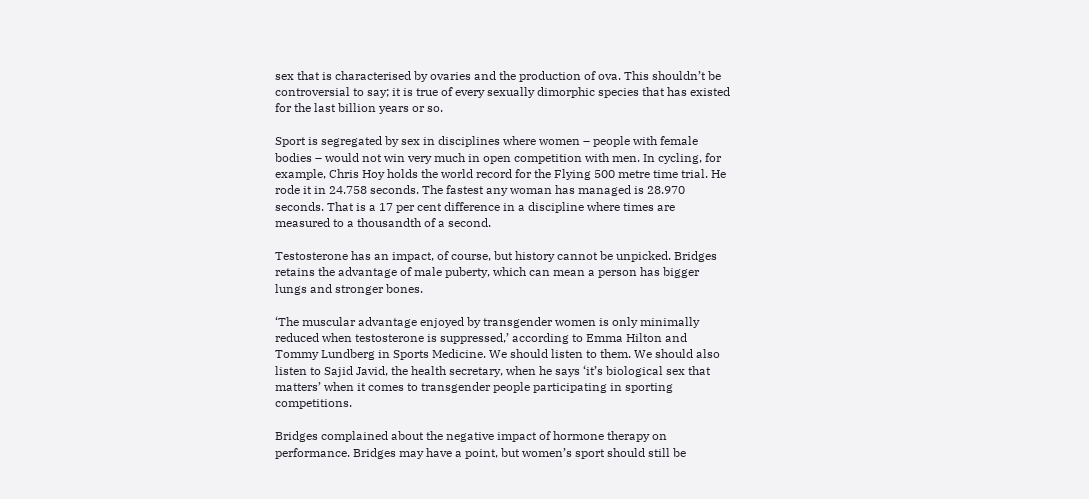sex that is characterised by ovaries and the production of ova. This shouldn’t be controversial to say; it is true of every sexually dimorphic species that has existed for the last billion years or so.

Sport is segregated by sex in disciplines where women – people with female bodies – would not win very much in open competition with men. In cycling, for example, Chris Hoy holds the world record for the Flying 500 metre time trial. He rode it in 24.758 seconds. The fastest any woman has managed is 28.970 seconds. That is a 17 per cent difference in a discipline where times are measured to a thousandth of a second.

Testosterone has an impact, of course, but history cannot be unpicked. Bridges retains the advantage of male puberty, which can mean a person has bigger lungs and stronger bones.

‘The muscular advantage enjoyed by transgender women is only minimally reduced when testosterone is suppressed,’ according to Emma Hilton and Tommy Lundberg in Sports Medicine. We should listen to them. We should also listen to Sajid Javid, the health secretary, when he says ‘it’s biological sex that matters’ when it comes to transgender people participating in sporting competitions.

Bridges complained about the negative impact of hormone therapy on performance. Bridges may have a point, but women’s sport should still be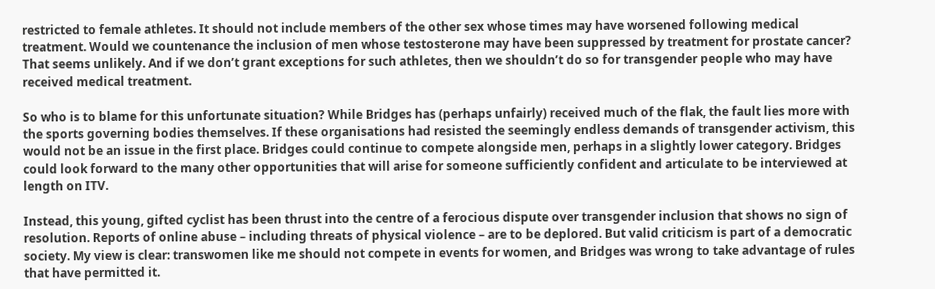restricted to female athletes. It should not include members of the other sex whose times may have worsened following medical treatment. Would we countenance the inclusion of men whose testosterone may have been suppressed by treatment for prostate cancer? That seems unlikely. And if we don’t grant exceptions for such athletes, then we shouldn’t do so for transgender people who may have received medical treatment.

So who is to blame for this unfortunate situation? While Bridges has (perhaps unfairly) received much of the flak, the fault lies more with the sports governing bodies themselves. If these organisations had resisted the seemingly endless demands of transgender activism, this would not be an issue in the first place. Bridges could continue to compete alongside men, perhaps in a slightly lower category. Bridges could look forward to the many other opportunities that will arise for someone sufficiently confident and articulate to be interviewed at length on ITV.

Instead, this young, gifted cyclist has been thrust into the centre of a ferocious dispute over transgender inclusion that shows no sign of resolution. Reports of online abuse – including threats of physical violence – are to be deplored. But valid criticism is part of a democratic society. My view is clear: transwomen like me should not compete in events for women, and Bridges was wrong to take advantage of rules that have permitted it.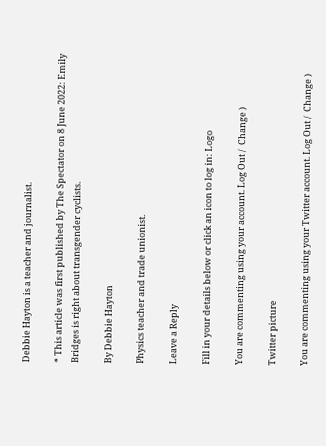Debbie Hayton is a teacher and journalist.

* This article was first published by The Spectator on 8 June 2022: Emily Bridges is right about transgender cyclists.

By Debbie Hayton

Physics teacher and trade unionist.

Leave a Reply

Fill in your details below or click an icon to log in: Logo

You are commenting using your account. Log Out /  Change )

Twitter picture

You are commenting using your Twitter account. Log Out /  Change )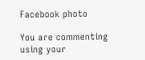Facebook photo

You are commenting using your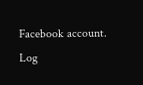Facebook account. Log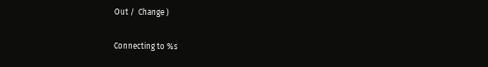Out /  Change )

Connecting to %s